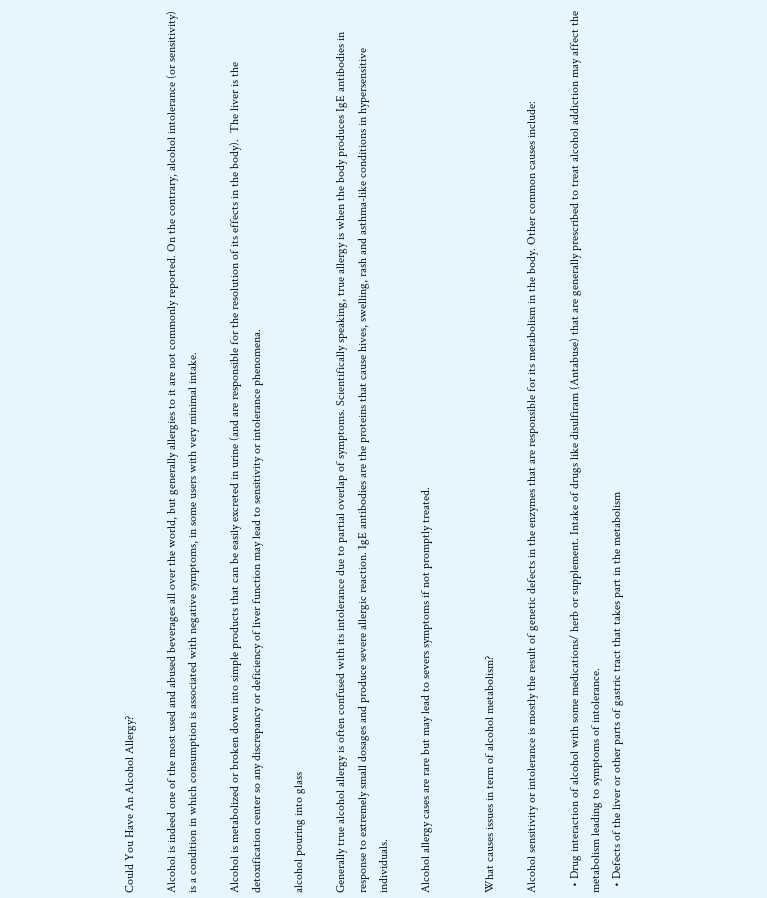Could You Have An Alcohol Allergy?

Alcohol is indeed one of the most used and abused beverages all over the world, but generally allergies to it are not commonly reported. On the contrary, alcohol intolerance (or sensitivity) is a condition in which consumption is associated with negative symptoms, in some users with very minimal intake.

Alcohol is metabolized or broken down into simple products that can be easily excreted in urine (and are responsible for the resolution of its effects in the body).  The liver is the detoxification center so any discrepancy or deficiency of liver function may lead to sensitivity or intolerance phenomena.

alcohol pouring into glass

Generally true alcohol allergy is often confused with its intolerance due to partial overlap of symptoms. Scientifically speaking, true allergy is when the body produces IgE antibodies in response to extremely small dosages and produce severe allergic reaction. IgE antibodies are the proteins that cause hives, swelling, rash and asthma-like conditions in hypersensitive individuals.

Alcohol allergy cases are rare but may lead to severs symptoms if not promptly treated.


What causes issues in term of alcohol metabolism?

Alcohol sensitivity or intolerance is mostly the result of genetic defects in the enzymes that are responsible for its metabolism in the body. Other common causes include:

  • Drug interaction of alcohol with some medications/ herb or supplement. Intake of drugs like disulfiram (Antabuse) that are generally prescribed to treat alcohol addiction may affect the metabolism leading to symptoms of intolerance.
  • Defects of the liver or other parts of gastric tract that takes part in the metabolism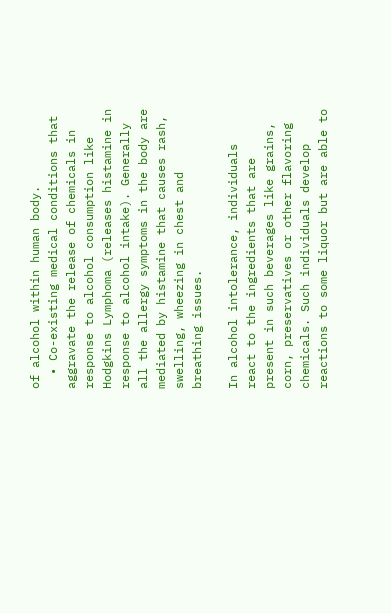of alcohol within human body.
  • Co-existing medical conditions that aggravate the release of chemicals in response to alcohol consumption like Hodgkins Lymphoma (releases histamine in response to alcohol intake). Generally all the allergy symptoms in the body are mediated by histamine that causes rash, swelling, wheezing in chest and breathing issues.

In alcohol intolerance, individuals react to the ingredients that are present in such beverages like grains, corn, preservatives or other flavoring chemicals. Such individuals develop reactions to some liquor but are able to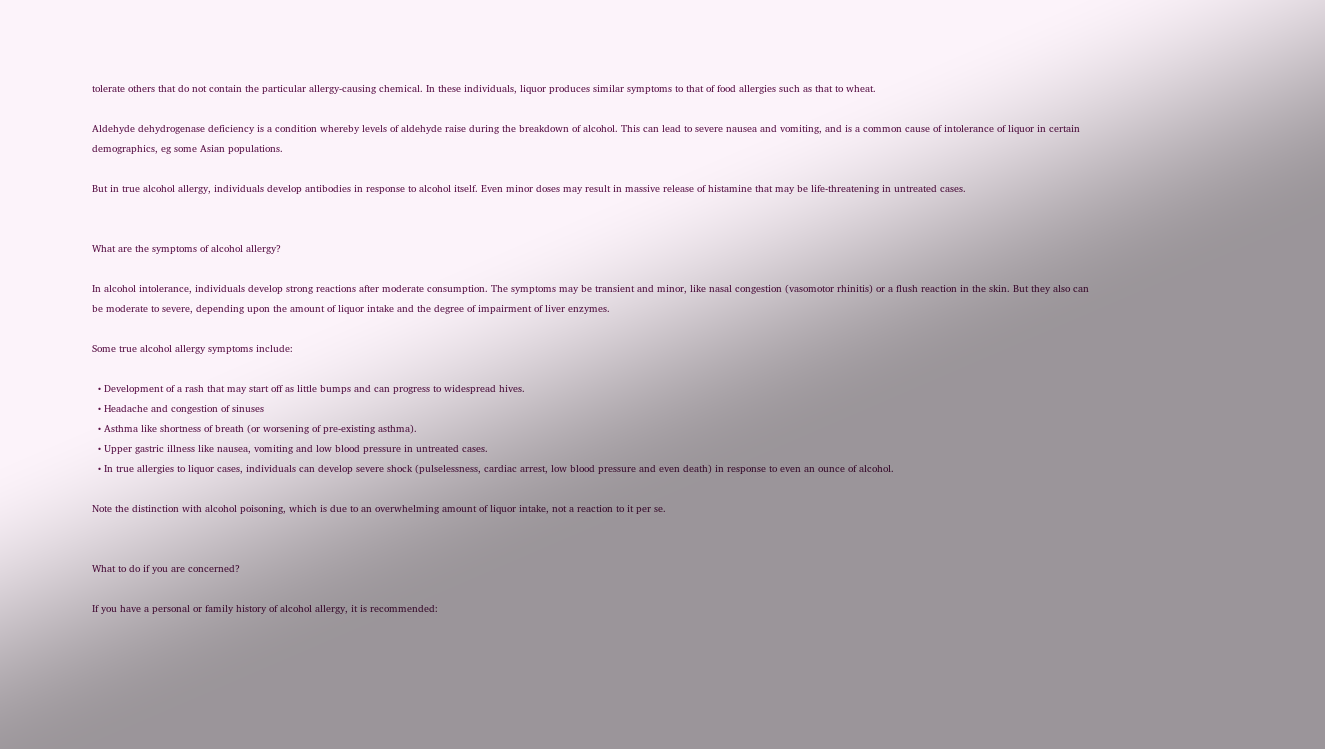tolerate others that do not contain the particular allergy-causing chemical. In these individuals, liquor produces similar symptoms to that of food allergies such as that to wheat.

Aldehyde dehydrogenase deficiency is a condition whereby levels of aldehyde raise during the breakdown of alcohol. This can lead to severe nausea and vomiting, and is a common cause of intolerance of liquor in certain demographics, eg some Asian populations.

But in true alcohol allergy, individuals develop antibodies in response to alcohol itself. Even minor doses may result in massive release of histamine that may be life-threatening in untreated cases.


What are the symptoms of alcohol allergy?

In alcohol intolerance, individuals develop strong reactions after moderate consumption. The symptoms may be transient and minor, like nasal congestion (vasomotor rhinitis) or a flush reaction in the skin. But they also can be moderate to severe, depending upon the amount of liquor intake and the degree of impairment of liver enzymes.

Some true alcohol allergy symptoms include:

  • Development of a rash that may start off as little bumps and can progress to widespread hives.
  • Headache and congestion of sinuses
  • Asthma like shortness of breath (or worsening of pre-existing asthma).
  • Upper gastric illness like nausea, vomiting and low blood pressure in untreated cases.
  • In true allergies to liquor cases, individuals can develop severe shock (pulselessness, cardiac arrest, low blood pressure and even death) in response to even an ounce of alcohol.

Note the distinction with alcohol poisoning, which is due to an overwhelming amount of liquor intake, not a reaction to it per se.


What to do if you are concerned?

If you have a personal or family history of alcohol allergy, it is recommended: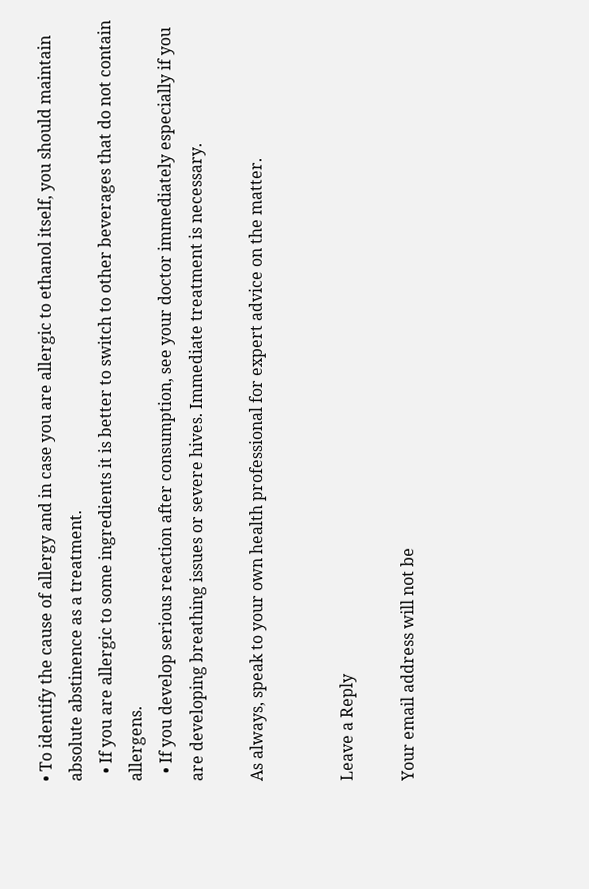• To identify the cause of allergy and in case you are allergic to ethanol itself, you should maintain absolute abstinence as a treatment.
  • If you are allergic to some ingredients it is better to switch to other beverages that do not contain allergens.
  • If you develop serious reaction after consumption, see your doctor immediately especially if you are developing breathing issues or severe hives. Immediate treatment is necessary.

As always, speak to your own health professional for expert advice on the matter.


Leave a Reply

Your email address will not be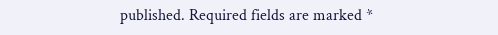published. Required fields are marked *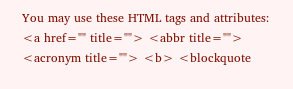You may use these HTML tags and attributes: <a href="" title=""> <abbr title=""> <acronym title=""> <b> <blockquote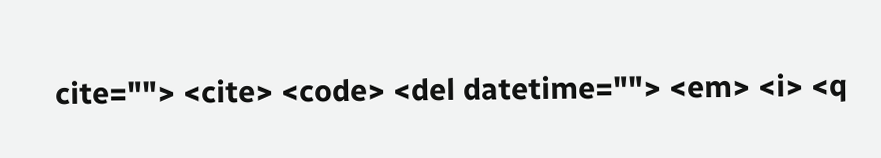cite=""> <cite> <code> <del datetime=""> <em> <i> <q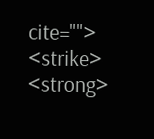cite=""> <strike> <strong>